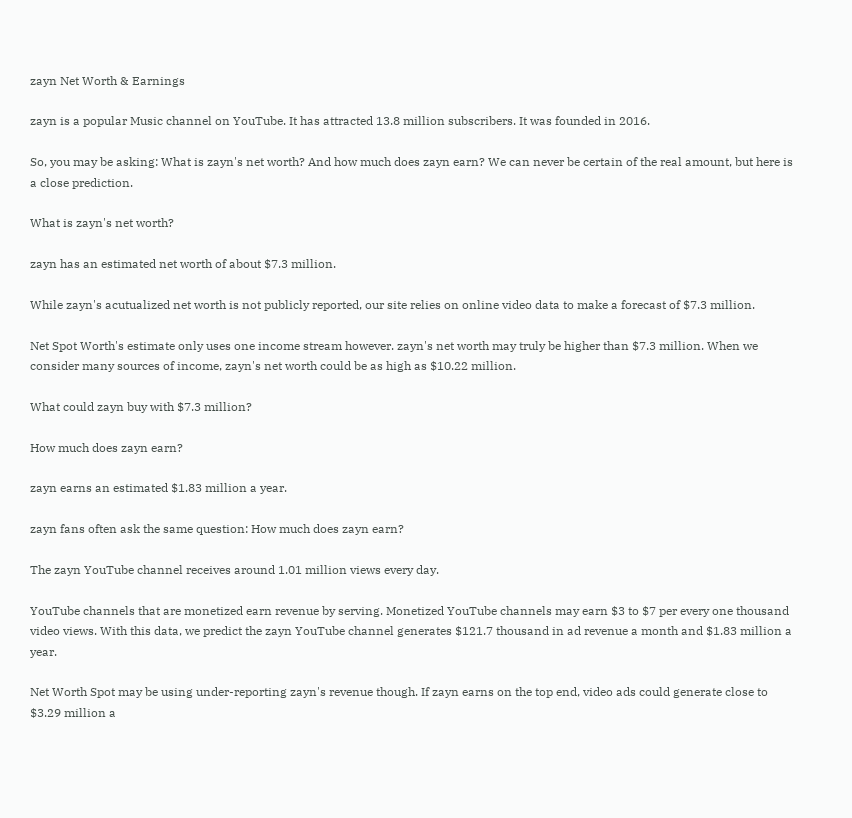zayn Net Worth & Earnings

zayn is a popular Music channel on YouTube. It has attracted 13.8 million subscribers. It was founded in 2016.

So, you may be asking: What is zayn's net worth? And how much does zayn earn? We can never be certain of the real amount, but here is a close prediction.

What is zayn's net worth?

zayn has an estimated net worth of about $7.3 million.

While zayn's acutualized net worth is not publicly reported, our site relies on online video data to make a forecast of $7.3 million.

Net Spot Worth's estimate only uses one income stream however. zayn's net worth may truly be higher than $7.3 million. When we consider many sources of income, zayn's net worth could be as high as $10.22 million.

What could zayn buy with $7.3 million?

How much does zayn earn?

zayn earns an estimated $1.83 million a year.

zayn fans often ask the same question: How much does zayn earn?

The zayn YouTube channel receives around 1.01 million views every day.

YouTube channels that are monetized earn revenue by serving. Monetized YouTube channels may earn $3 to $7 per every one thousand video views. With this data, we predict the zayn YouTube channel generates $121.7 thousand in ad revenue a month and $1.83 million a year.

Net Worth Spot may be using under-reporting zayn's revenue though. If zayn earns on the top end, video ads could generate close to $3.29 million a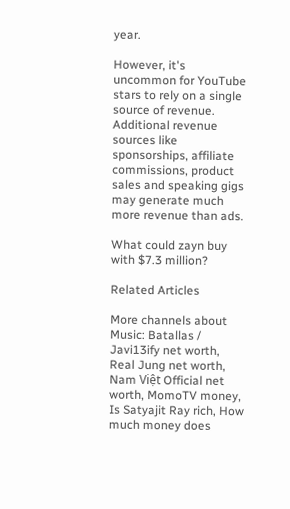year.

However, it's uncommon for YouTube stars to rely on a single source of revenue. Additional revenue sources like sponsorships, affiliate commissions, product sales and speaking gigs may generate much more revenue than ads.

What could zayn buy with $7.3 million?

Related Articles

More channels about Music: Batallas / Javi13ify net worth, Real Jung net worth, Nam Việt Official net worth, MomoTV money, Is Satyajit Ray rich, How much money does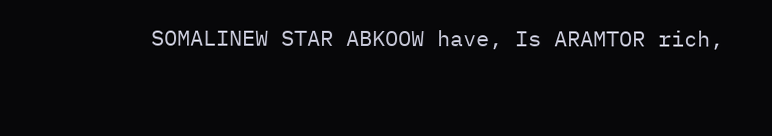SOMALINEW STAR ABKOOW have, Is ARAMTOR rich,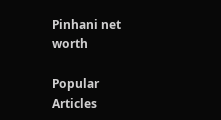Pinhani net worth

Popular Articles